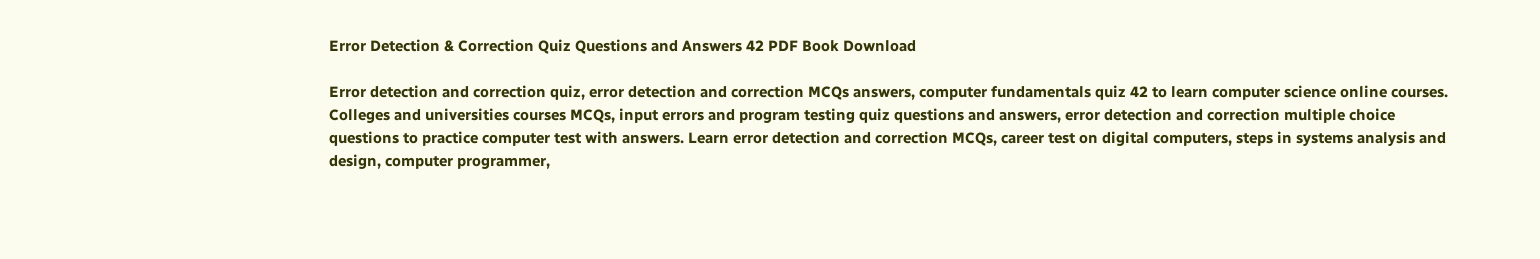Error Detection & Correction Quiz Questions and Answers 42 PDF Book Download

Error detection and correction quiz, error detection and correction MCQs answers, computer fundamentals quiz 42 to learn computer science online courses. Colleges and universities courses MCQs, input errors and program testing quiz questions and answers, error detection and correction multiple choice questions to practice computer test with answers. Learn error detection and correction MCQs, career test on digital computers, steps in systems analysis and design, computer programmer,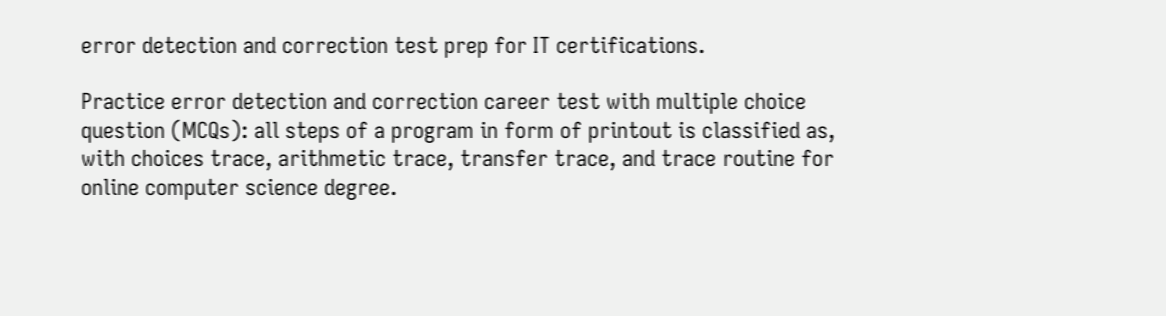error detection and correction test prep for IT certifications.

Practice error detection and correction career test with multiple choice question (MCQs): all steps of a program in form of printout is classified as, with choices trace, arithmetic trace, transfer trace, and trace routine for online computer science degree.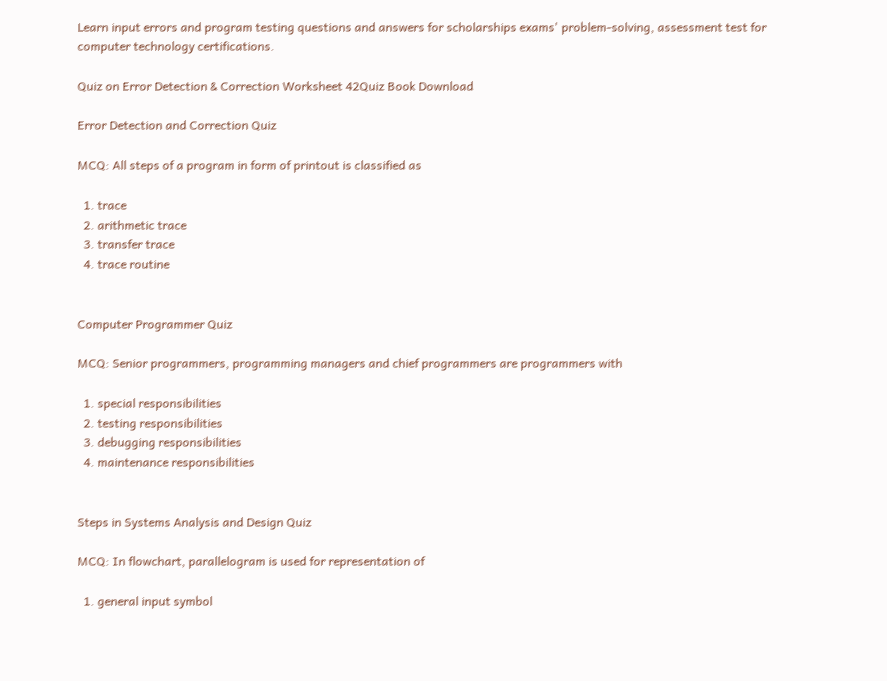Learn input errors and program testing questions and answers for scholarships exams' problem-solving, assessment test for computer technology certifications.

Quiz on Error Detection & Correction Worksheet 42Quiz Book Download

Error Detection and Correction Quiz

MCQ: All steps of a program in form of printout is classified as

  1. trace
  2. arithmetic trace
  3. transfer trace
  4. trace routine


Computer Programmer Quiz

MCQ: Senior programmers, programming managers and chief programmers are programmers with

  1. special responsibilities
  2. testing responsibilities
  3. debugging responsibilities
  4. maintenance responsibilities


Steps in Systems Analysis and Design Quiz

MCQ: In flowchart, parallelogram is used for representation of

  1. general input symbol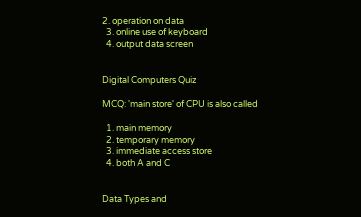2. operation on data
  3. online use of keyboard
  4. output data screen


Digital Computers Quiz

MCQ: 'main store' of CPU is also called

  1. main memory
  2. temporary memory
  3. immediate access store
  4. both A and C


Data Types and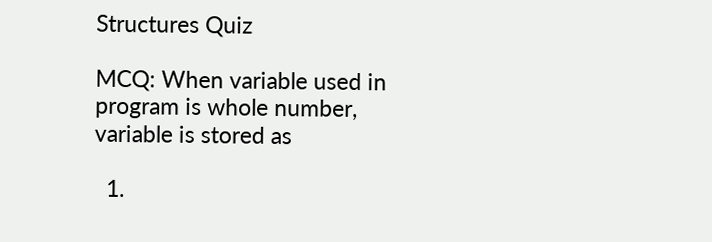Structures Quiz

MCQ: When variable used in program is whole number, variable is stored as

  1.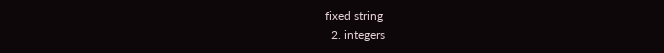fixed string
  2. integers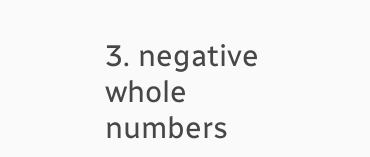3. negative whole numbers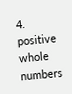4. positive whole numbers